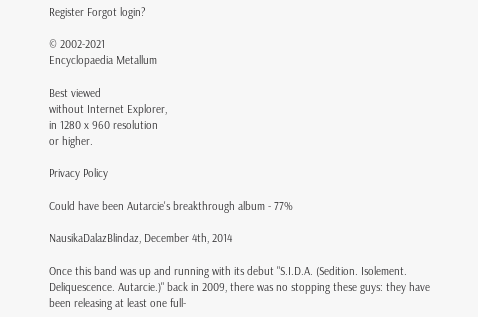Register Forgot login?

© 2002-2021
Encyclopaedia Metallum

Best viewed
without Internet Explorer,
in 1280 x 960 resolution
or higher.

Privacy Policy

Could have been Autarcie's breakthrough album - 77%

NausikaDalazBlindaz, December 4th, 2014

Once this band was up and running with its debut "S.I.D.A. (Sedition. Isolement. Deliquescence. Autarcie.)" back in 2009, there was no stopping these guys: they have been releasing at least one full-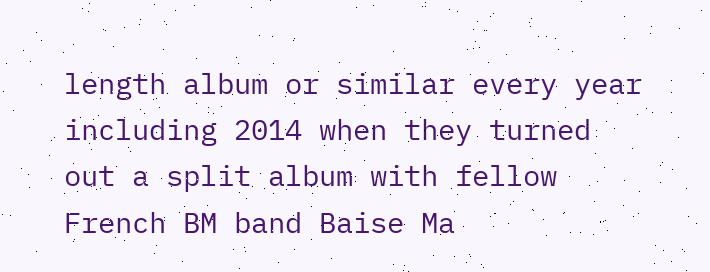length album or similar every year including 2014 when they turned out a split album with fellow French BM band Baise Ma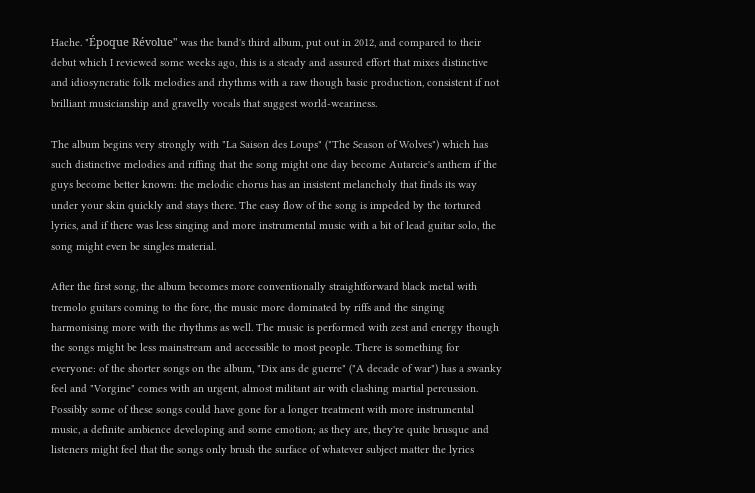Hache. "Époque Révolue" was the band's third album, put out in 2012, and compared to their debut which I reviewed some weeks ago, this is a steady and assured effort that mixes distinctive and idiosyncratic folk melodies and rhythms with a raw though basic production, consistent if not brilliant musicianship and gravelly vocals that suggest world-weariness.

The album begins very strongly with "La Saison des Loups" ("The Season of Wolves") which has such distinctive melodies and riffing that the song might one day become Autarcie's anthem if the guys become better known: the melodic chorus has an insistent melancholy that finds its way under your skin quickly and stays there. The easy flow of the song is impeded by the tortured lyrics, and if there was less singing and more instrumental music with a bit of lead guitar solo, the song might even be singles material.

After the first song, the album becomes more conventionally straightforward black metal with tremolo guitars coming to the fore, the music more dominated by riffs and the singing harmonising more with the rhythms as well. The music is performed with zest and energy though the songs might be less mainstream and accessible to most people. There is something for everyone: of the shorter songs on the album, "Dix ans de guerre" ("A decade of war") has a swanky feel and "Vorgine" comes with an urgent, almost militant air with clashing martial percussion. Possibly some of these songs could have gone for a longer treatment with more instrumental music, a definite ambience developing and some emotion; as they are, they're quite brusque and listeners might feel that the songs only brush the surface of whatever subject matter the lyrics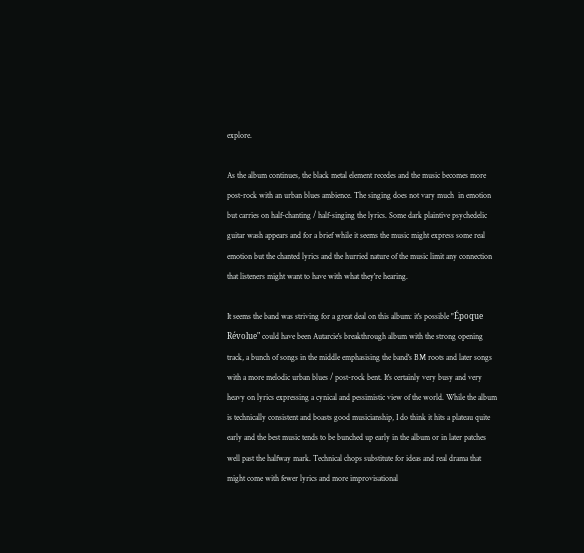explore.

As the album continues, the black metal element recedes and the music becomes more post-rock with an urban blues ambience. The singing does not vary much  in emotion but carries on half-chanting / half-singing the lyrics. Some dark plaintive psychedelic guitar wash appears and for a brief while it seems the music might express some real emotion but the chanted lyrics and the hurried nature of the music limit any connection that listeners might want to have with what they're hearing.

It seems the band was striving for a great deal on this album: it's possible "Époque Révolue" could have been Autarcie's breakthrough album with the strong opening track, a bunch of songs in the middle emphasising the band's BM roots and later songs with a more melodic urban blues / post-rock bent. It's certainly very busy and very heavy on lyrics expressing a cynical and pessimistic view of the world. While the album is technically consistent and boasts good musicianship, I do think it hits a plateau quite early and the best music tends to be bunched up early in the album or in later patches well past the halfway mark. Technical chops substitute for ideas and real drama that might come with fewer lyrics and more improvisational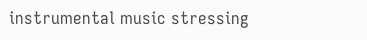instrumental music stressing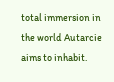total immersion in the world Autarcie aims to inhabit.